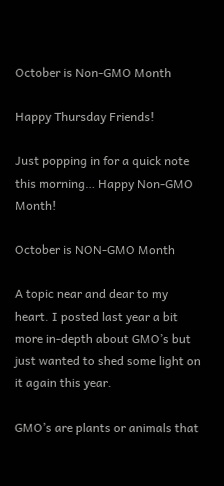October is Non-GMO Month

Happy Thursday Friends!

Just popping in for a quick note this morning… Happy Non-GMO Month!

October is NON-GMO Month

A topic near and dear to my heart. I posted last year a bit more in-depth about GMO’s but just wanted to shed some light on it again this year.

GMO’s are plants or animals that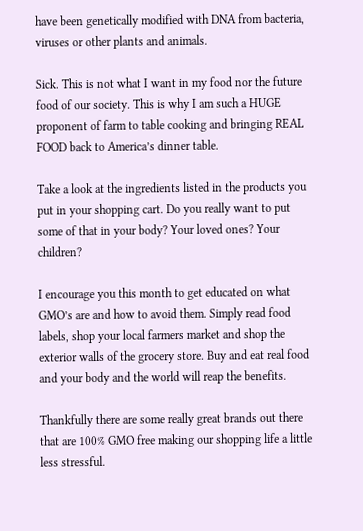have been genetically modified with DNA from bacteria, viruses or other plants and animals.

Sick. This is not what I want in my food nor the future food of our society. This is why I am such a HUGE proponent of farm to table cooking and bringing REAL FOOD back to America’s dinner table.

Take a look at the ingredients listed in the products you put in your shopping cart. Do you really want to put some of that in your body? Your loved ones? Your children?

I encourage you this month to get educated on what GMO’s are and how to avoid them. Simply read food labels, shop your local farmers market and shop the exterior walls of the grocery store. Buy and eat real food and your body and the world will reap the benefits.

Thankfully there are some really great brands out there that are 100% GMO free making our shopping life a little less stressful.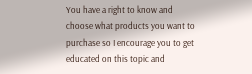You have a right to know and choose what products you want to purchase so I encourage you to get educated on this topic and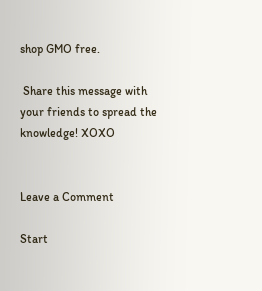shop GMO free.

 Share this message with your friends to spread the knowledge! XOXO


Leave a Comment

Start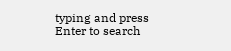typing and press Enter to search